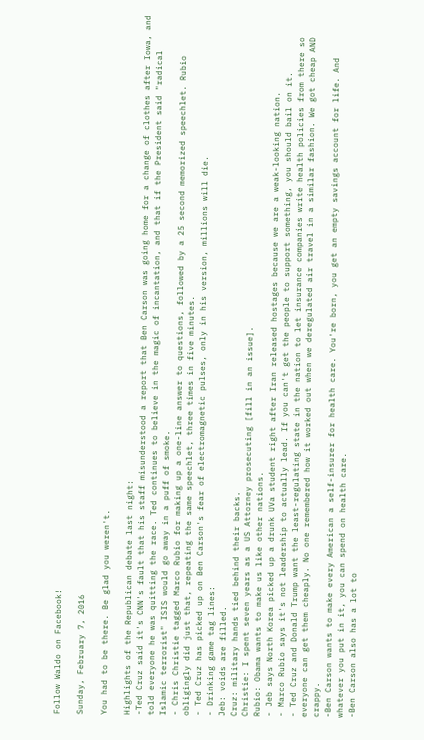Follow Waldo on Facebook!

Sunday, February 7, 2016

You had to be there. Be glad you weren't.

Highlights of the Republican debate last night:
-Ted Cruz said it's CNN's fault that his staff misunderstood a report that Ben Carson was going home for a change of clothes after Iowa, and told everyone he was quitting the race. Ted continues to believe in the magic of incantation, and that if the President said "radical Islamic terrorist" ISIS would go away in a puff of smoke.
- Chris Christie tagged Marco Rubio for making up a one-line answer to questions, followed by a 25 second memorized speechlet. Rubio obligingly did just that, repeating the same speechlet, three times in five minutes.
- Ted Cruz has picked up on Ben Carson's fear of electromagnetic pulses, only in his version, millions will die.
- Drinking game tag lines:
Jeb: voids are filled.
Cruz: military hands tied behind their backs.
Christie: I spent seven years as a US Attorney prosecuting [fill in an issue].
Rubio: Obama wants to make us like other nations.
- Jeb says North Korea picked up a drunk UVa student right after Iran released hostages because we are a weak-looking nation.
- Marco Rubio says it's not leadership to actually lead. If you can't get the people to support something, you should bail on it.
- Ted Cruz and Donald Trump want the least-regulating state in the nation to let insurance companies write health policies from there so everyone can get them cheaply. No one remembered how it worked out when we deregulated air travel in a similar fashion. We got cheap AND crappy.
-Ben Carson wants to make every American a self-insurer for health care. You're born, you get an empty savings account for life. And whatever you put in it, you can spend on health care.
-Ben Carson also has a lot to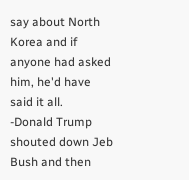say about North Korea and if anyone had asked him, he'd have said it all.
-Donald Trump shouted down Jeb Bush and then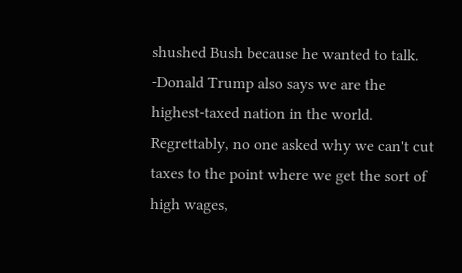shushed Bush because he wanted to talk.
-Donald Trump also says we are the highest-taxed nation in the world. Regrettably, no one asked why we can't cut taxes to the point where we get the sort of high wages,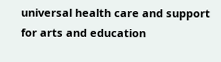universal health care and support for arts and education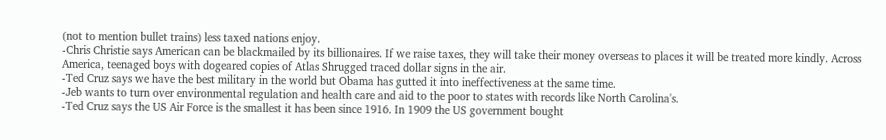(not to mention bullet trains) less taxed nations enjoy.
-Chris Christie says American can be blackmailed by its billionaires. If we raise taxes, they will take their money overseas to places it will be treated more kindly. Across America, teenaged boys with dogeared copies of Atlas Shrugged traced dollar signs in the air.
-Ted Cruz says we have the best military in the world but Obama has gutted it into ineffectiveness at the same time.
-Jeb wants to turn over environmental regulation and health care and aid to the poor to states with records like North Carolina's.
-Ted Cruz says the US Air Force is the smallest it has been since 1916. In 1909 the US government bought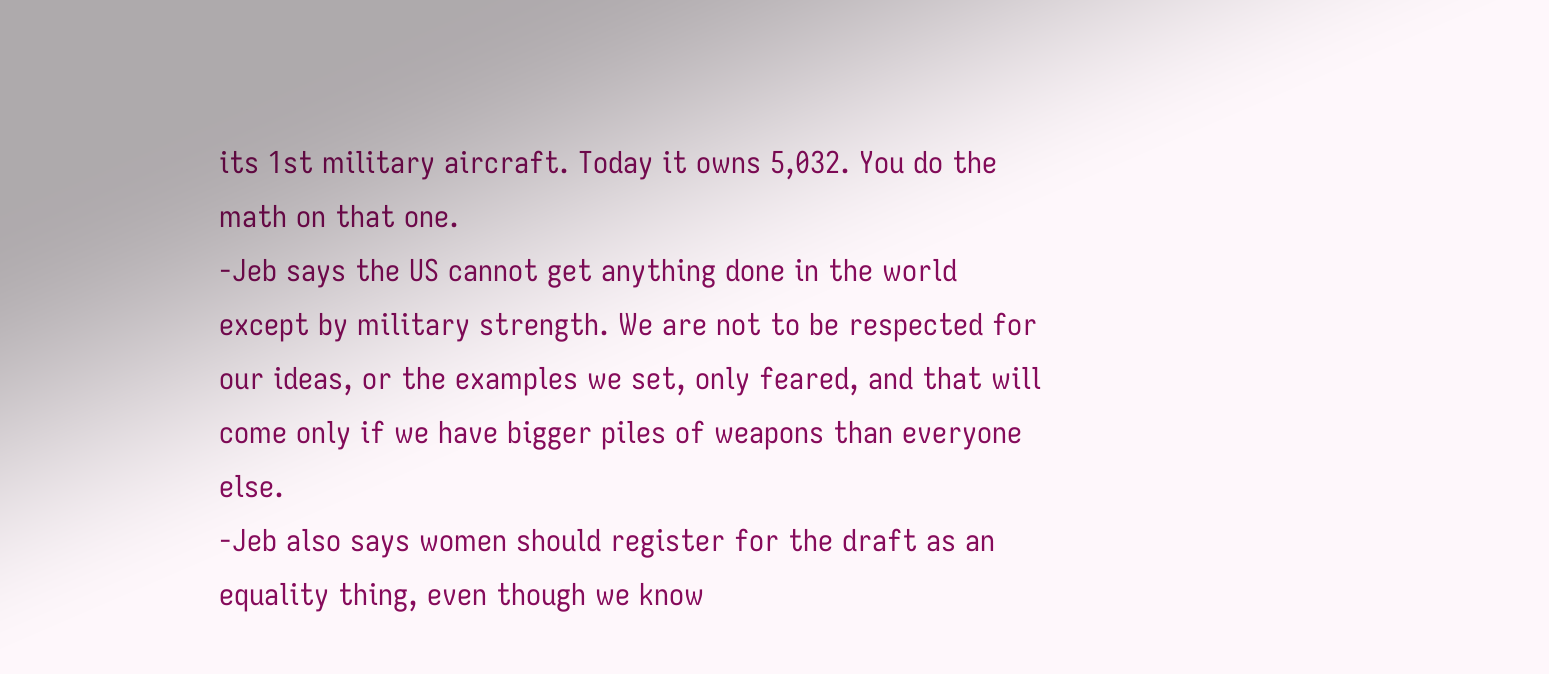its 1st military aircraft. Today it owns 5,032. You do the math on that one.
-Jeb says the US cannot get anything done in the world except by military strength. We are not to be respected for our ideas, or the examples we set, only feared, and that will come only if we have bigger piles of weapons than everyone else.
-Jeb also says women should register for the draft as an equality thing, even though we know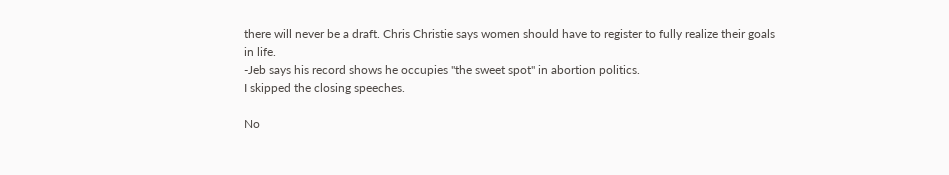there will never be a draft. Chris Christie says women should have to register to fully realize their goals in life.
-Jeb says his record shows he occupies "the sweet spot" in abortion politics.
I skipped the closing speeches.

No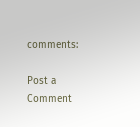comments:

Post a Comment